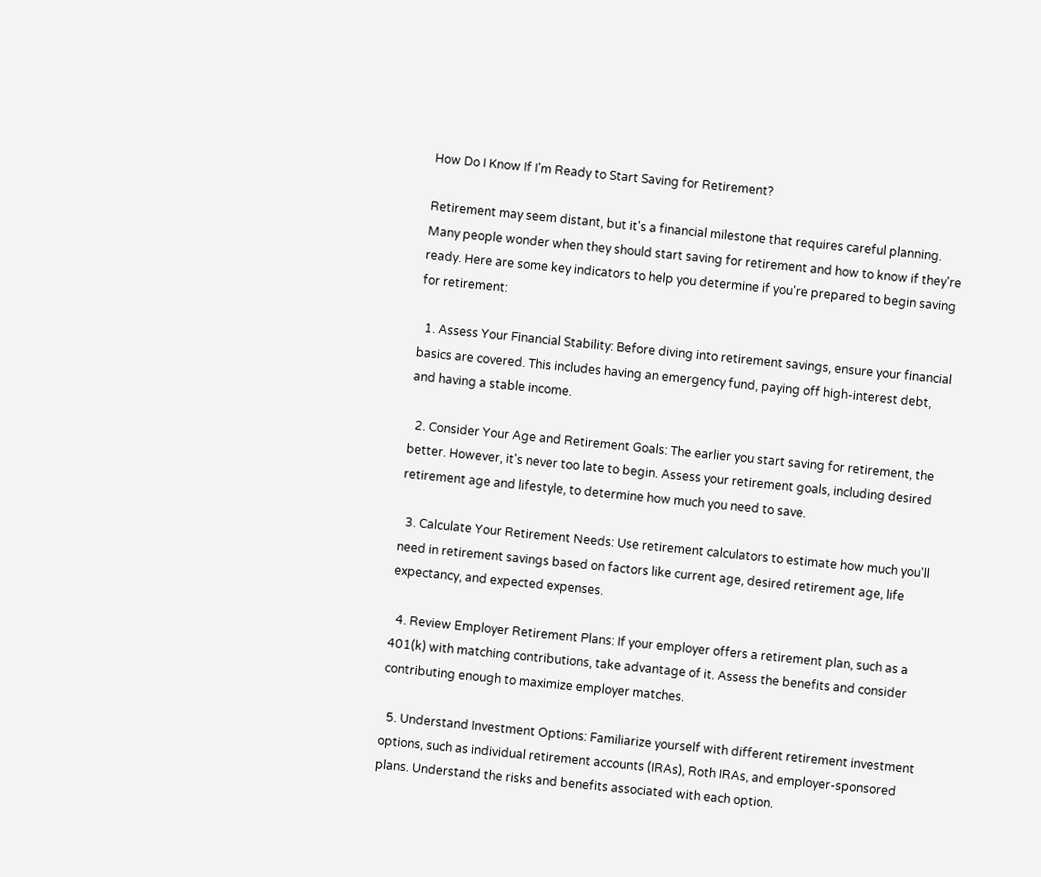How Do I Know If I'm Ready to Start Saving for Retirement?

Retirement may seem distant, but it's a financial milestone that requires careful planning. Many people wonder when they should start saving for retirement and how to know if they're ready. Here are some key indicators to help you determine if you're prepared to begin saving for retirement:

  1. Assess Your Financial Stability: Before diving into retirement savings, ensure your financial basics are covered. This includes having an emergency fund, paying off high-interest debt, and having a stable income.

  2. Consider Your Age and Retirement Goals: The earlier you start saving for retirement, the better. However, it's never too late to begin. Assess your retirement goals, including desired retirement age and lifestyle, to determine how much you need to save.

  3. Calculate Your Retirement Needs: Use retirement calculators to estimate how much you'll need in retirement savings based on factors like current age, desired retirement age, life expectancy, and expected expenses.

  4. Review Employer Retirement Plans: If your employer offers a retirement plan, such as a 401(k) with matching contributions, take advantage of it. Assess the benefits and consider contributing enough to maximize employer matches.

  5. Understand Investment Options: Familiarize yourself with different retirement investment options, such as individual retirement accounts (IRAs), Roth IRAs, and employer-sponsored plans. Understand the risks and benefits associated with each option.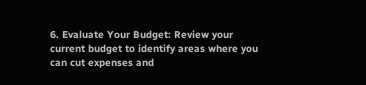6. Evaluate Your Budget: Review your current budget to identify areas where you can cut expenses and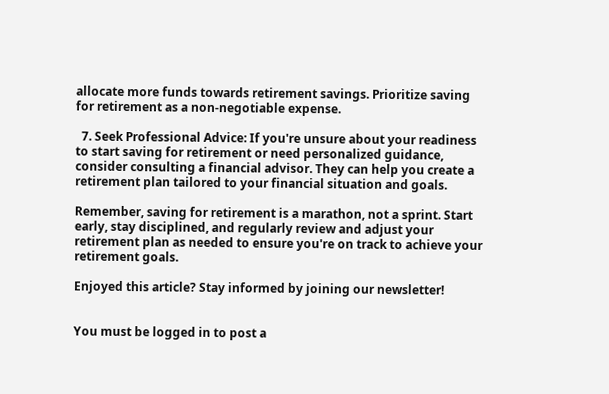allocate more funds towards retirement savings. Prioritize saving for retirement as a non-negotiable expense.

  7. Seek Professional Advice: If you're unsure about your readiness to start saving for retirement or need personalized guidance, consider consulting a financial advisor. They can help you create a retirement plan tailored to your financial situation and goals.

Remember, saving for retirement is a marathon, not a sprint. Start early, stay disciplined, and regularly review and adjust your retirement plan as needed to ensure you're on track to achieve your retirement goals.

Enjoyed this article? Stay informed by joining our newsletter!


You must be logged in to post a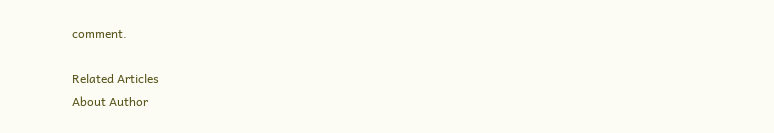comment.

Related Articles
About Author